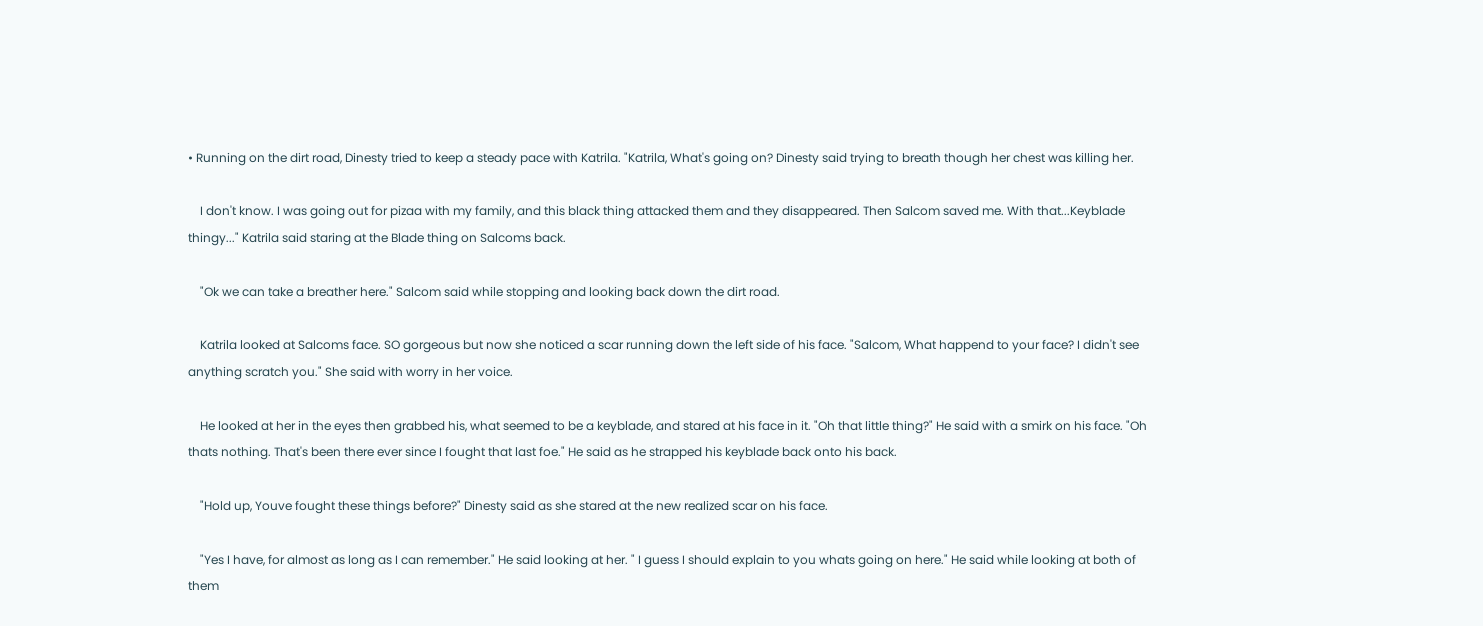• Running on the dirt road, Dinesty tried to keep a steady pace with Katrila. "Katrila, What's going on? Dinesty said trying to breath though her chest was killing her.

    I don't know. I was going out for pizaa with my family, and this black thing attacked them and they disappeared. Then Salcom saved me. With that...Keyblade thingy..." Katrila said staring at the Blade thing on Salcoms back.

    "Ok we can take a breather here." Salcom said while stopping and looking back down the dirt road.

    Katrila looked at Salcoms face. SO gorgeous but now she noticed a scar running down the left side of his face. "Salcom, What happend to your face? I didn't see anything scratch you." She said with worry in her voice.

    He looked at her in the eyes then grabbed his, what seemed to be a keyblade, and stared at his face in it. "Oh that little thing?" He said with a smirk on his face. "Oh thats nothing. That's been there ever since I fought that last foe." He said as he strapped his keyblade back onto his back.

    "Hold up, Youve fought these things before?" Dinesty said as she stared at the new realized scar on his face.

    "Yes I have, for almost as long as I can remember." He said looking at her. " I guess I should explain to you whats going on here." He said while looking at both of them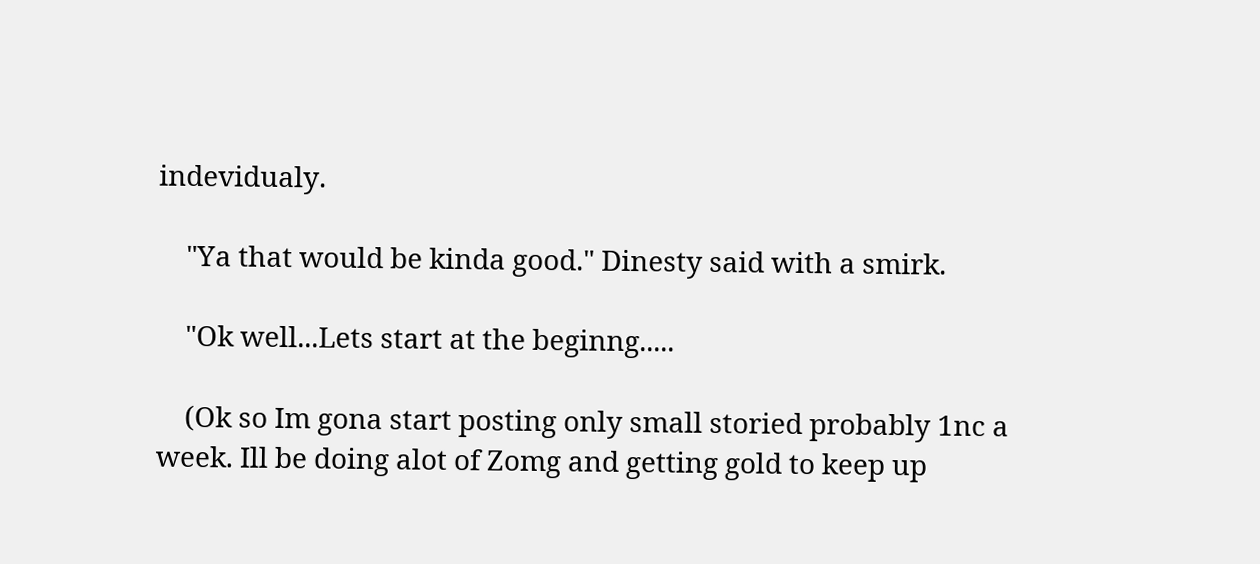indevidualy.

    "Ya that would be kinda good." Dinesty said with a smirk.

    "Ok well...Lets start at the beginng.....

    (Ok so Im gona start posting only small storied probably 1nc a week. Ill be doing alot of Zomg and getting gold to keep up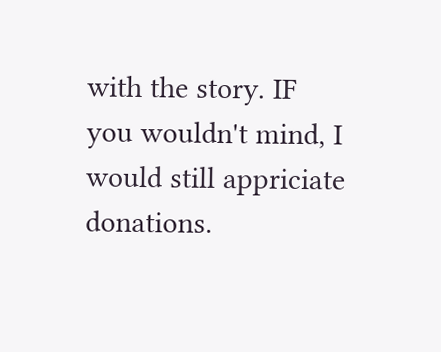with the story. IF you wouldn't mind, I would still appriciate donations.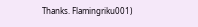Thanks. Flamingriku001)